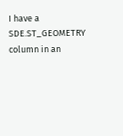I have a SDE.ST_GEOMETRY column in an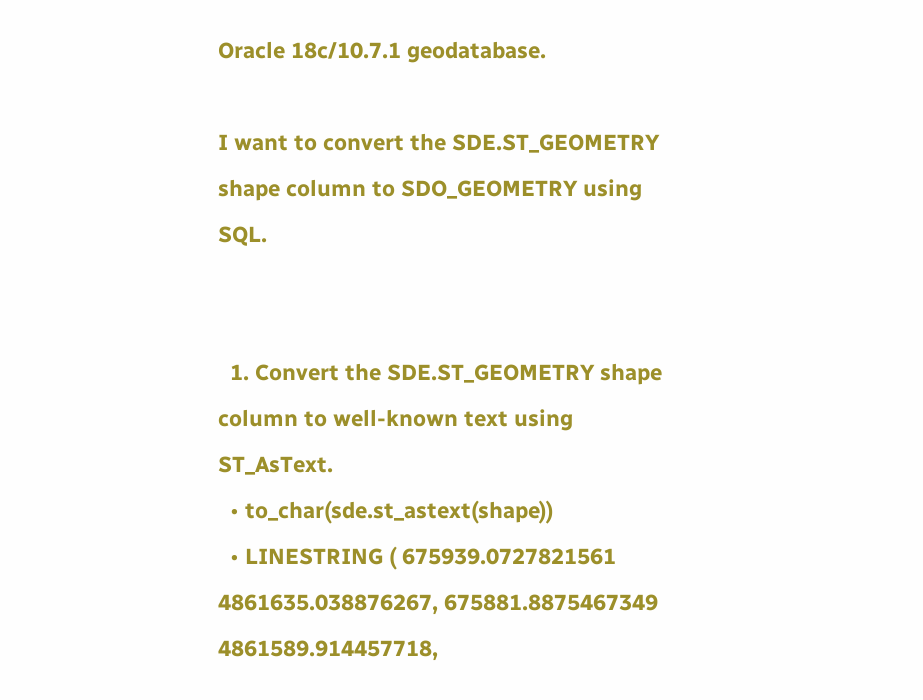Oracle 18c/10.7.1 geodatabase.

I want to convert the SDE.ST_GEOMETRY shape column to SDO_GEOMETRY using SQL.


  1. Convert the SDE.ST_GEOMETRY shape column to well-known text using ST_AsText.
  • to_char(sde.st_astext(shape))
  • LINESTRING ( 675939.0727821561 4861635.038876267, 675881.8875467349 4861589.914457718,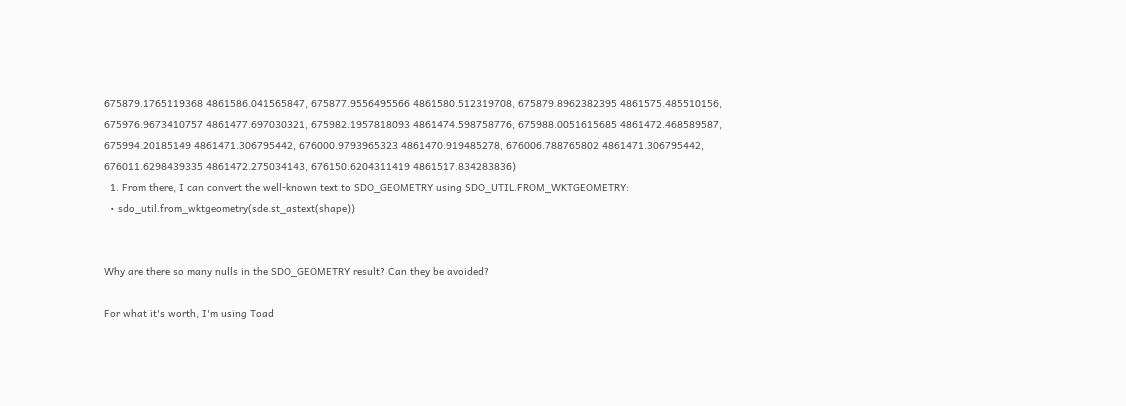675879.1765119368 4861586.041565847, 675877.9556495566 4861580.512319708, 675879.8962382395 4861575.485510156, 675976.9673410757 4861477.697030321, 675982.1957818093 4861474.598758776, 675988.0051615685 4861472.468589587, 675994.20185149 4861471.306795442, 676000.9793965323 4861470.919485278, 676006.788765802 4861471.306795442, 676011.6298439335 4861472.275034143, 676150.6204311419 4861517.834283836)
  1. From there, I can convert the well-known text to SDO_GEOMETRY using SDO_UTIL.FROM_WKTGEOMETRY:
  • sdo_util.from_wktgeometry(sde.st_astext(shape))


Why are there so many nulls in the SDO_GEOMETRY result? Can they be avoided?

For what it's worth, I'm using Toad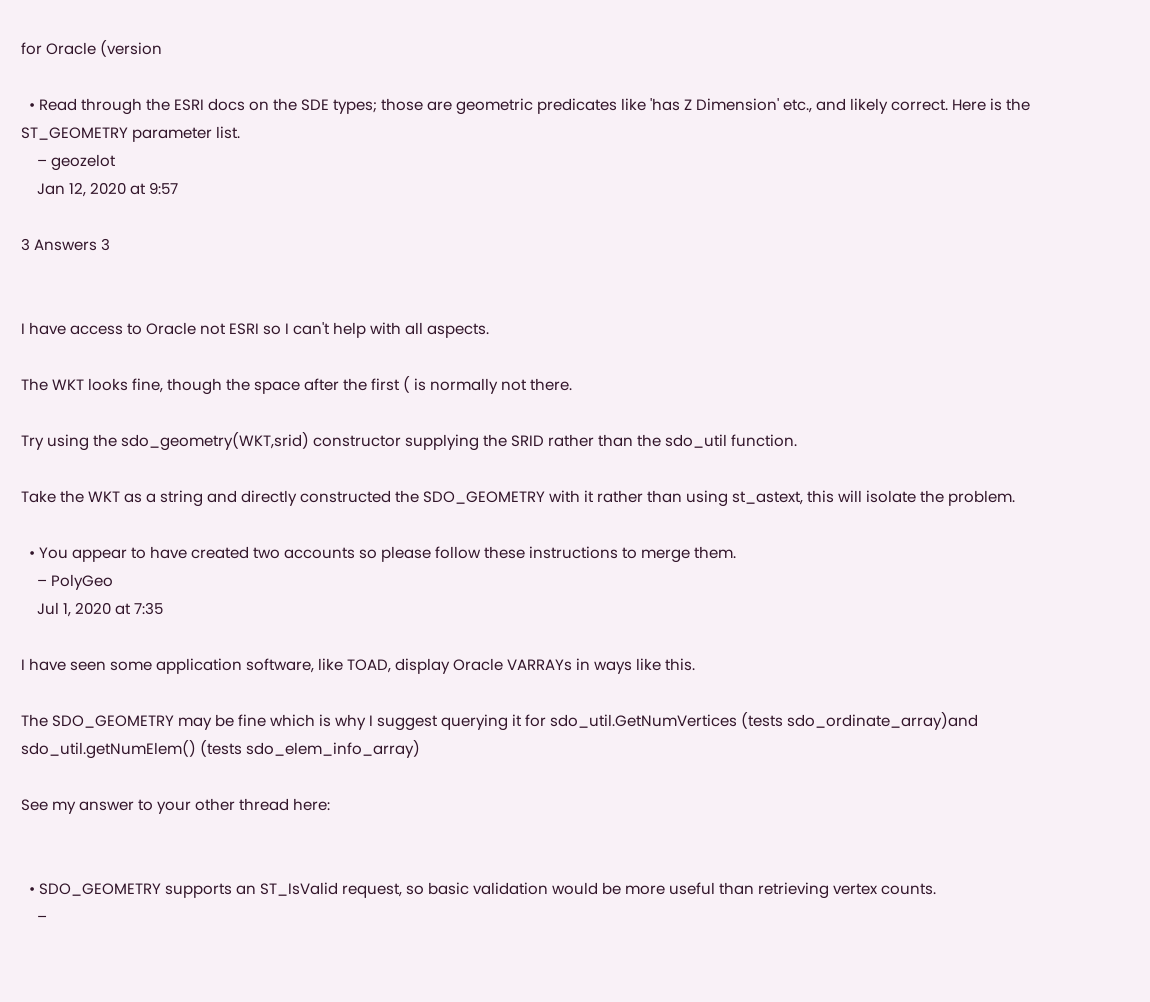for Oracle (version

  • Read through the ESRI docs on the SDE types; those are geometric predicates like 'has Z Dimension' etc., and likely correct. Here is the ST_GEOMETRY parameter list.
    – geozelot
    Jan 12, 2020 at 9:57

3 Answers 3


I have access to Oracle not ESRI so I can't help with all aspects.

The WKT looks fine, though the space after the first ( is normally not there.

Try using the sdo_geometry(WKT,srid) constructor supplying the SRID rather than the sdo_util function.

Take the WKT as a string and directly constructed the SDO_GEOMETRY with it rather than using st_astext, this will isolate the problem.

  • You appear to have created two accounts so please follow these instructions to merge them.
    – PolyGeo
    Jul 1, 2020 at 7:35

I have seen some application software, like TOAD, display Oracle VARRAYs in ways like this.

The SDO_GEOMETRY may be fine which is why I suggest querying it for sdo_util.GetNumVertices (tests sdo_ordinate_array)and sdo_util.getNumElem() (tests sdo_elem_info_array)

See my answer to your other thread here:


  • SDO_GEOMETRY supports an ST_IsValid request, so basic validation would be more useful than retrieving vertex counts.
    –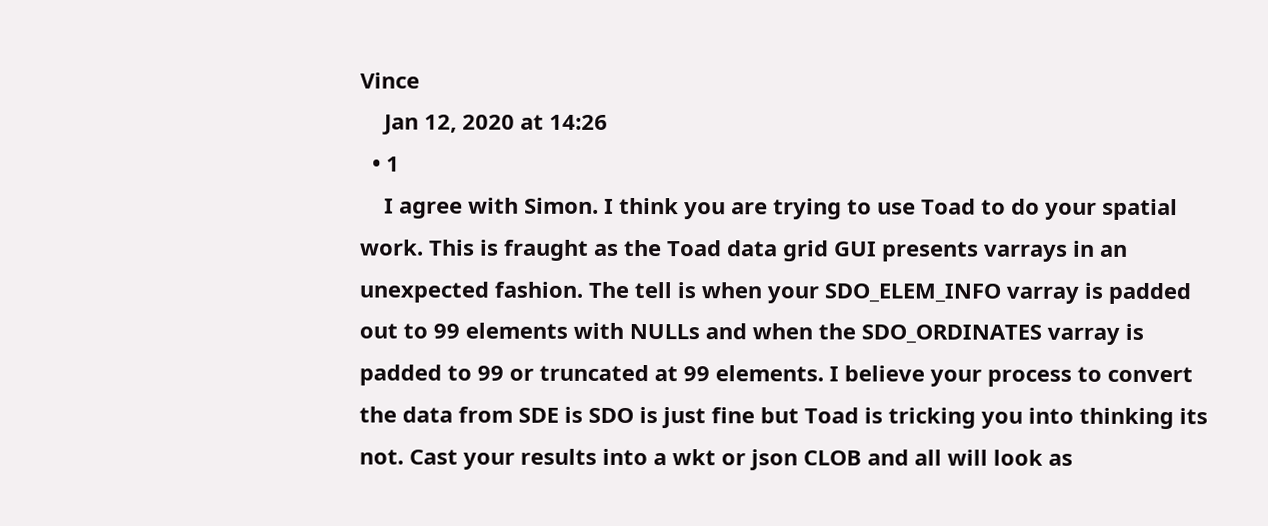Vince
    Jan 12, 2020 at 14:26
  • 1
    I agree with Simon. I think you are trying to use Toad to do your spatial work. This is fraught as the Toad data grid GUI presents varrays in an unexpected fashion. The tell is when your SDO_ELEM_INFO varray is padded out to 99 elements with NULLs and when the SDO_ORDINATES varray is padded to 99 or truncated at 99 elements. I believe your process to convert the data from SDE is SDO is just fine but Toad is tricking you into thinking its not. Cast your results into a wkt or json CLOB and all will look as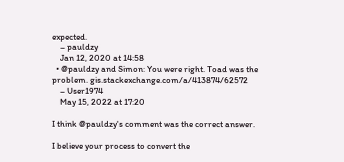expected.
    – pauldzy
    Jan 12, 2020 at 14:58
  • @pauldzy and Simon: You were right. Toad was the problem. gis.stackexchange.com/a/413874/62572
    – User1974
    May 15, 2022 at 17:20

I think @pauldzy's comment was the correct answer.

I believe your process to convert the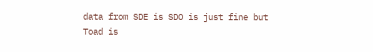data from SDE is SDO is just fine but Toad is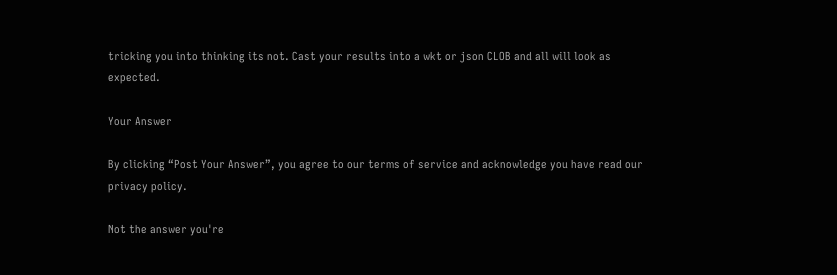tricking you into thinking its not. Cast your results into a wkt or json CLOB and all will look as expected.

Your Answer

By clicking “Post Your Answer”, you agree to our terms of service and acknowledge you have read our privacy policy.

Not the answer you're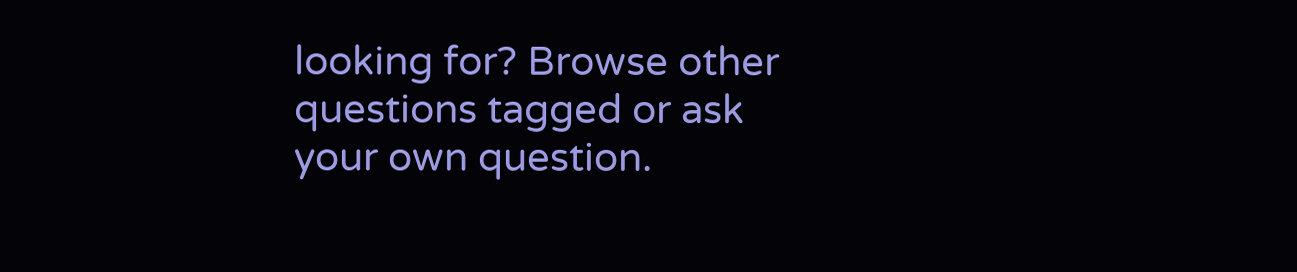looking for? Browse other questions tagged or ask your own question.